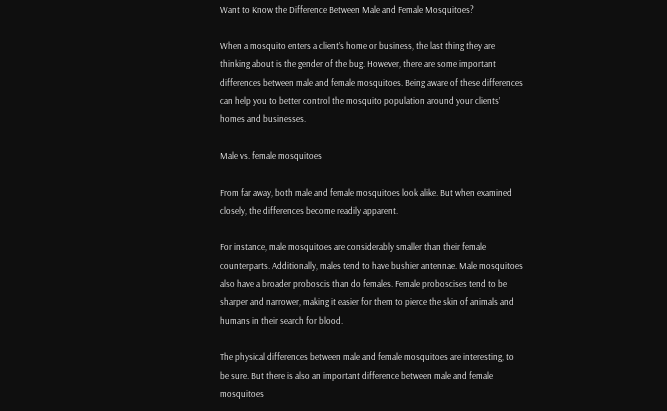Want to Know the Difference Between Male and Female Mosquitoes?

When a mosquito enters a client’s home or business, the last thing they are thinking about is the gender of the bug. However, there are some important differences between male and female mosquitoes. Being aware of these differences can help you to better control the mosquito population around your clients’ homes and businesses.

Male vs. female mosquitoes

From far away, both male and female mosquitoes look alike. But when examined closely, the differences become readily apparent.

For instance, male mosquitoes are considerably smaller than their female counterparts. Additionally, males tend to have bushier antennae. Male mosquitoes also have a broader proboscis than do females. Female proboscises tend to be sharper and narrower, making it easier for them to pierce the skin of animals and humans in their search for blood.

The physical differences between male and female mosquitoes are interesting, to be sure. But there is also an important difference between male and female mosquitoes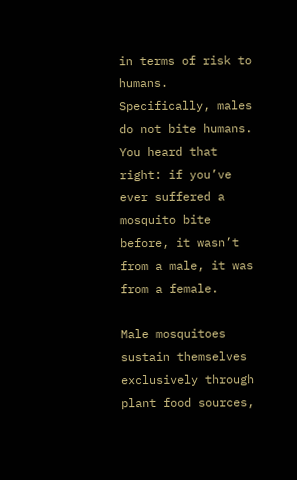in terms of risk to humans. Specifically, males do not bite humans. You heard that right: if you’ve ever suffered a mosquito bite before, it wasn’t from a male, it was from a female.

Male mosquitoes sustain themselves exclusively through plant food sources,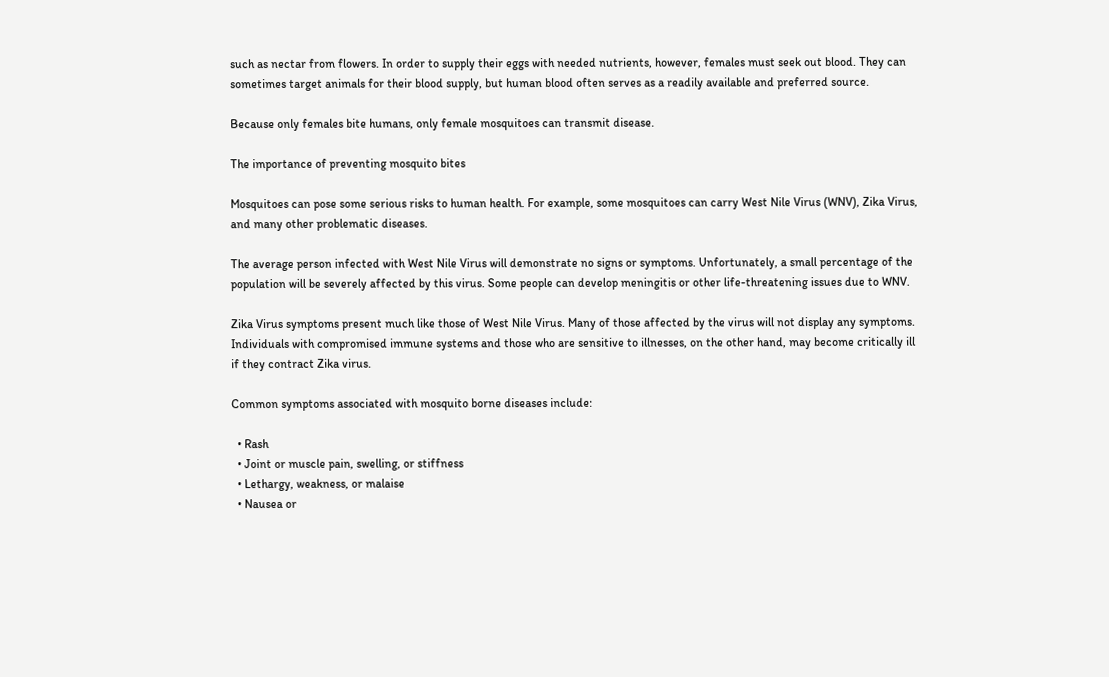such as nectar from flowers. In order to supply their eggs with needed nutrients, however, females must seek out blood. They can sometimes target animals for their blood supply, but human blood often serves as a readily available and preferred source.

Because only females bite humans, only female mosquitoes can transmit disease.

The importance of preventing mosquito bites

Mosquitoes can pose some serious risks to human health. For example, some mosquitoes can carry West Nile Virus (WNV), Zika Virus, and many other problematic diseases.

The average person infected with West Nile Virus will demonstrate no signs or symptoms. Unfortunately, a small percentage of the population will be severely affected by this virus. Some people can develop meningitis or other life-threatening issues due to WNV.

Zika Virus symptoms present much like those of West Nile Virus. Many of those affected by the virus will not display any symptoms. Individuals with compromised immune systems and those who are sensitive to illnesses, on the other hand, may become critically ill if they contract Zika virus.

Common symptoms associated with mosquito borne diseases include:

  • Rash
  • Joint or muscle pain, swelling, or stiffness
  • Lethargy, weakness, or malaise
  • Nausea or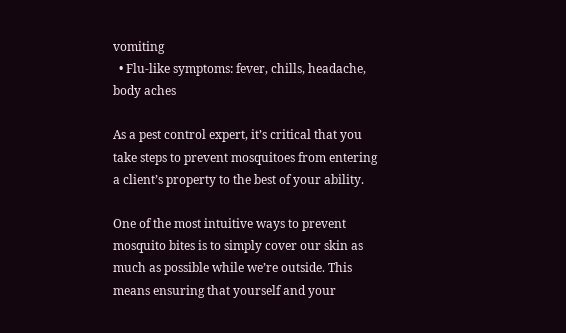vomiting
  • Flu-like symptoms: fever, chills, headache, body aches

As a pest control expert, it’s critical that you take steps to prevent mosquitoes from entering a client’s property to the best of your ability.

One of the most intuitive ways to prevent mosquito bites is to simply cover our skin as much as possible while we’re outside. This means ensuring that yourself and your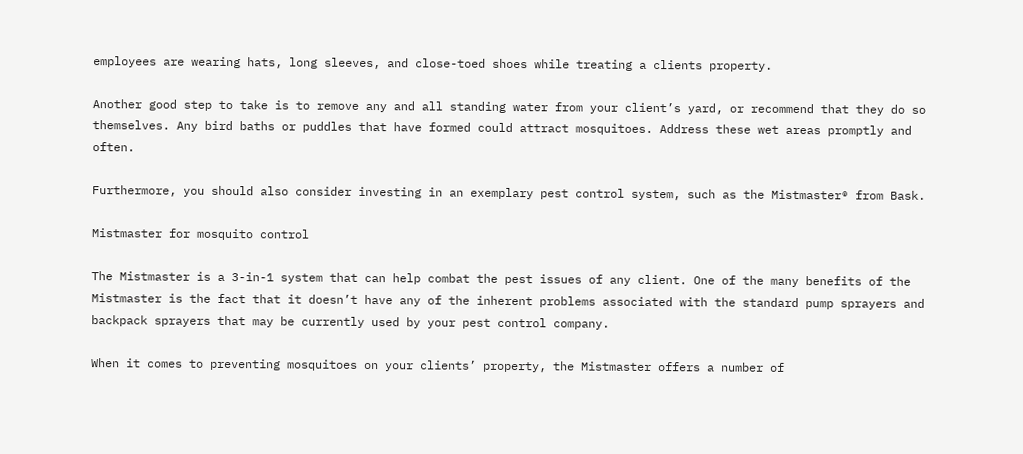employees are wearing hats, long sleeves, and close-toed shoes while treating a clients property.

Another good step to take is to remove any and all standing water from your client’s yard, or recommend that they do so themselves. Any bird baths or puddles that have formed could attract mosquitoes. Address these wet areas promptly and often.

Furthermore, you should also consider investing in an exemplary pest control system, such as the Mistmaster® from Bask.

Mistmaster for mosquito control

The Mistmaster is a 3-in-1 system that can help combat the pest issues of any client. One of the many benefits of the Mistmaster is the fact that it doesn’t have any of the inherent problems associated with the standard pump sprayers and backpack sprayers that may be currently used by your pest control company.

When it comes to preventing mosquitoes on your clients’ property, the Mistmaster offers a number of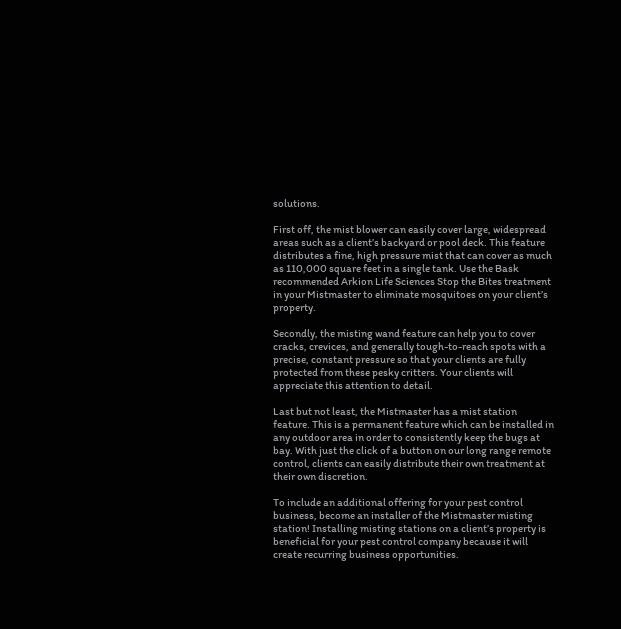solutions.

First off, the mist blower can easily cover large, widespread areas such as a client’s backyard or pool deck. This feature distributes a fine, high pressure mist that can cover as much as 110,000 square feet in a single tank. Use the Bask recommended Arkion Life Sciences Stop the Bites treatment in your Mistmaster to eliminate mosquitoes on your client’s property.

Secondly, the misting wand feature can help you to cover cracks, crevices, and generally tough-to-reach spots with a precise, constant pressure so that your clients are fully protected from these pesky critters. Your clients will appreciate this attention to detail.

Last but not least, the Mistmaster has a mist station feature. This is a permanent feature which can be installed in any outdoor area in order to consistently keep the bugs at bay. With just the click of a button on our long range remote control, clients can easily distribute their own treatment at their own discretion.

To include an additional offering for your pest control business, become an installer of the Mistmaster misting station! Installing misting stations on a client’s property is beneficial for your pest control company because it will create recurring business opportunities.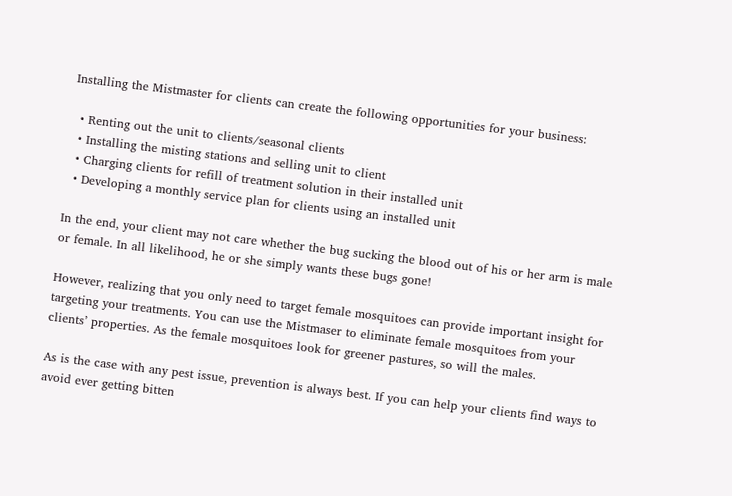Installing the Mistmaster for clients can create the following opportunities for your business:

  • Renting out the unit to clients/seasonal clients
  • Installing the misting stations and selling unit to client
  • Charging clients for refill of treatment solution in their installed unit
  • Developing a monthly service plan for clients using an installed unit

In the end, your client may not care whether the bug sucking the blood out of his or her arm is male or female. In all likelihood, he or she simply wants these bugs gone!

However, realizing that you only need to target female mosquitoes can provide important insight for targeting your treatments. You can use the Mistmaser to eliminate female mosquitoes from your clients’ properties. As the female mosquitoes look for greener pastures, so will the males.

As is the case with any pest issue, prevention is always best. If you can help your clients find ways to avoid ever getting bitten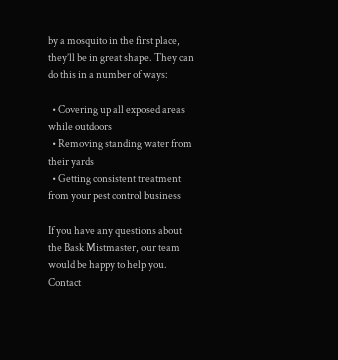by a mosquito in the first place, they’ll be in great shape. They can do this in a number of ways:

  • Covering up all exposed areas while outdoors
  • Removing standing water from their yards
  • Getting consistent treatment from your pest control business

If you have any questions about the Bask Mistmaster, our team would be happy to help you. Contact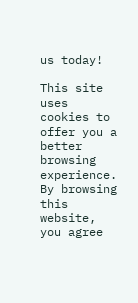us today!

This site uses cookies to offer you a better browsing experience. By browsing this website, you agree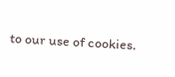to our use of cookies.